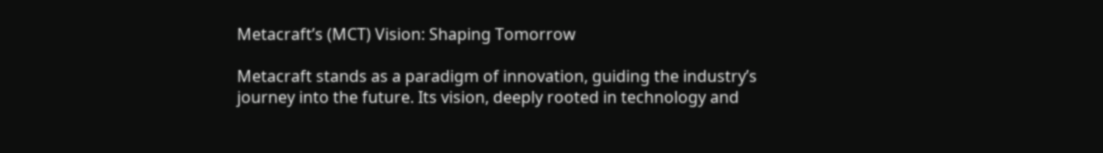Metacraft’s (MCT) Vision: Shaping Tomorrow

Metacraft stands as a paradigm of innovation, guiding the industry’s journey into the future. Its vision, deeply rooted in technology and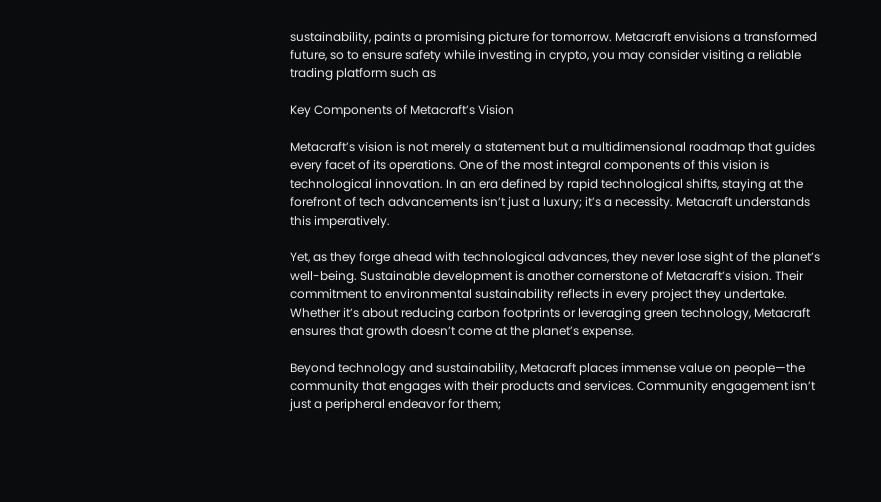sustainability, paints a promising picture for tomorrow. Metacraft envisions a transformed future, so to ensure safety while investing in crypto, you may consider visiting a reliable trading platform such as

Key Components of Metacraft’s Vision

Metacraft’s vision is not merely a statement but a multidimensional roadmap that guides every facet of its operations. One of the most integral components of this vision is technological innovation. In an era defined by rapid technological shifts, staying at the forefront of tech advancements isn’t just a luxury; it’s a necessity. Metacraft understands this imperatively.

Yet, as they forge ahead with technological advances, they never lose sight of the planet’s well-being. Sustainable development is another cornerstone of Metacraft’s vision. Their commitment to environmental sustainability reflects in every project they undertake. Whether it’s about reducing carbon footprints or leveraging green technology, Metacraft ensures that growth doesn’t come at the planet’s expense.

Beyond technology and sustainability, Metacraft places immense value on people—the community that engages with their products and services. Community engagement isn’t just a peripheral endeavor for them;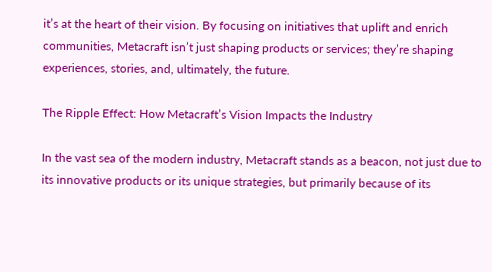it’s at the heart of their vision. By focusing on initiatives that uplift and enrich communities, Metacraft isn’t just shaping products or services; they’re shaping experiences, stories, and, ultimately, the future.

The Ripple Effect: How Metacraft’s Vision Impacts the Industry

In the vast sea of the modern industry, Metacraft stands as a beacon, not just due to its innovative products or its unique strategies, but primarily because of its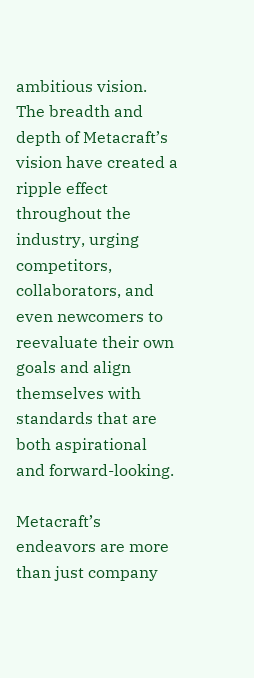ambitious vision. The breadth and depth of Metacraft’s vision have created a ripple effect throughout the industry, urging competitors, collaborators, and even newcomers to reevaluate their own goals and align themselves with standards that are both aspirational and forward-looking.

Metacraft’s endeavors are more than just company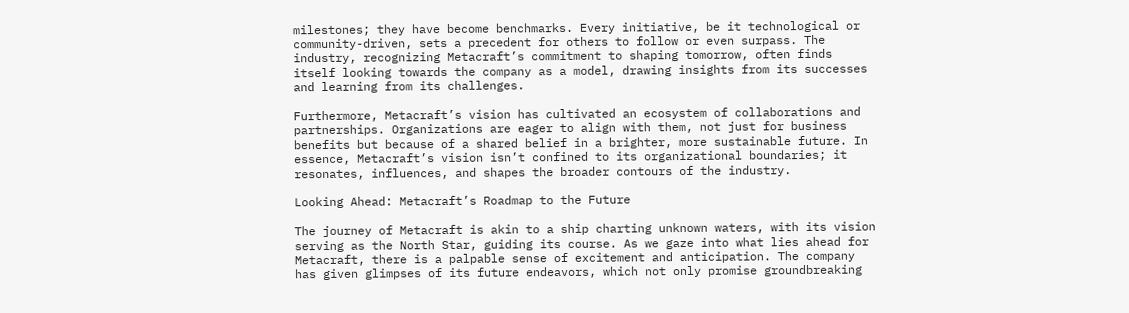milestones; they have become benchmarks. Every initiative, be it technological or community-driven, sets a precedent for others to follow or even surpass. The industry, recognizing Metacraft’s commitment to shaping tomorrow, often finds itself looking towards the company as a model, drawing insights from its successes and learning from its challenges.

Furthermore, Metacraft’s vision has cultivated an ecosystem of collaborations and partnerships. Organizations are eager to align with them, not just for business benefits but because of a shared belief in a brighter, more sustainable future. In essence, Metacraft’s vision isn’t confined to its organizational boundaries; it resonates, influences, and shapes the broader contours of the industry.

Looking Ahead: Metacraft’s Roadmap to the Future

The journey of Metacraft is akin to a ship charting unknown waters, with its vision serving as the North Star, guiding its course. As we gaze into what lies ahead for Metacraft, there is a palpable sense of excitement and anticipation. The company has given glimpses of its future endeavors, which not only promise groundbreaking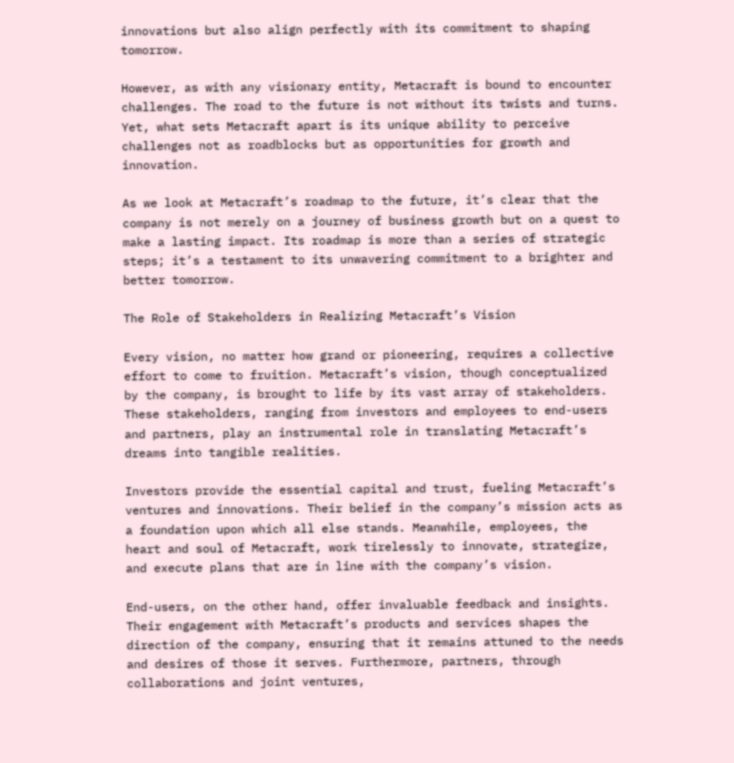innovations but also align perfectly with its commitment to shaping tomorrow.

However, as with any visionary entity, Metacraft is bound to encounter challenges. The road to the future is not without its twists and turns. Yet, what sets Metacraft apart is its unique ability to perceive challenges not as roadblocks but as opportunities for growth and innovation.

As we look at Metacraft’s roadmap to the future, it’s clear that the company is not merely on a journey of business growth but on a quest to make a lasting impact. Its roadmap is more than a series of strategic steps; it’s a testament to its unwavering commitment to a brighter and better tomorrow.

The Role of Stakeholders in Realizing Metacraft’s Vision

Every vision, no matter how grand or pioneering, requires a collective effort to come to fruition. Metacraft’s vision, though conceptualized by the company, is brought to life by its vast array of stakeholders. These stakeholders, ranging from investors and employees to end-users and partners, play an instrumental role in translating Metacraft’s dreams into tangible realities.

Investors provide the essential capital and trust, fueling Metacraft’s ventures and innovations. Their belief in the company’s mission acts as a foundation upon which all else stands. Meanwhile, employees, the heart and soul of Metacraft, work tirelessly to innovate, strategize, and execute plans that are in line with the company’s vision.

End-users, on the other hand, offer invaluable feedback and insights. Their engagement with Metacraft’s products and services shapes the direction of the company, ensuring that it remains attuned to the needs and desires of those it serves. Furthermore, partners, through collaborations and joint ventures,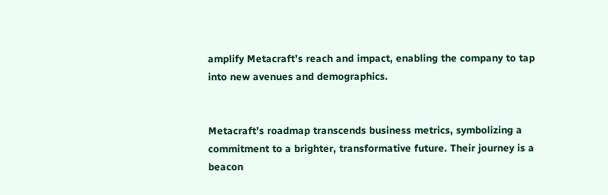amplify Metacraft’s reach and impact, enabling the company to tap into new avenues and demographics.


Metacraft’s roadmap transcends business metrics, symbolizing a commitment to a brighter, transformative future. Their journey is a beacon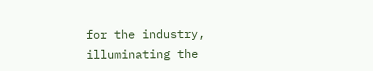for the industry, illuminating the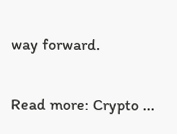way forward.

Read more: Crypto ...